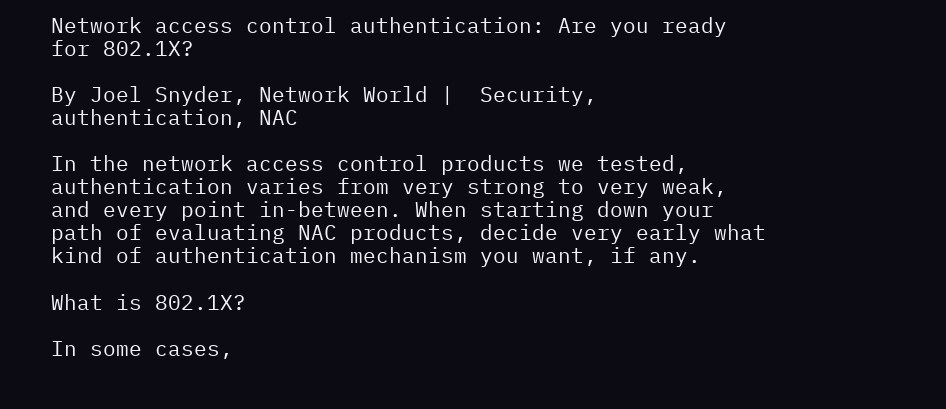Network access control authentication: Are you ready for 802.1X?

By Joel Snyder, Network World |  Security, authentication, NAC

In the network access control products we tested, authentication varies from very strong to very weak, and every point in-between. When starting down your path of evaluating NAC products, decide very early what kind of authentication mechanism you want, if any.

What is 802.1X?

In some cases,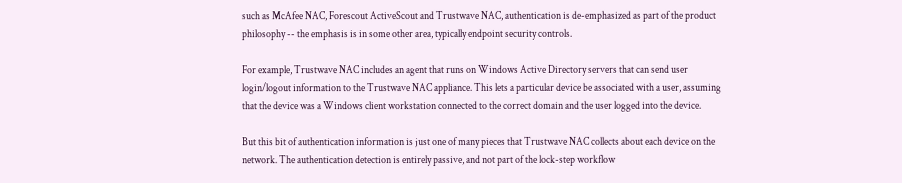such as McAfee NAC, Forescout ActiveScout and Trustwave NAC, authentication is de-emphasized as part of the product philosophy -- the emphasis is in some other area, typically endpoint security controls.

For example, Trustwave NAC includes an agent that runs on Windows Active Directory servers that can send user login/logout information to the Trustwave NAC appliance. This lets a particular device be associated with a user, assuming that the device was a Windows client workstation connected to the correct domain and the user logged into the device.

But this bit of authentication information is just one of many pieces that Trustwave NAC collects about each device on the network. The authentication detection is entirely passive, and not part of the lock-step workflow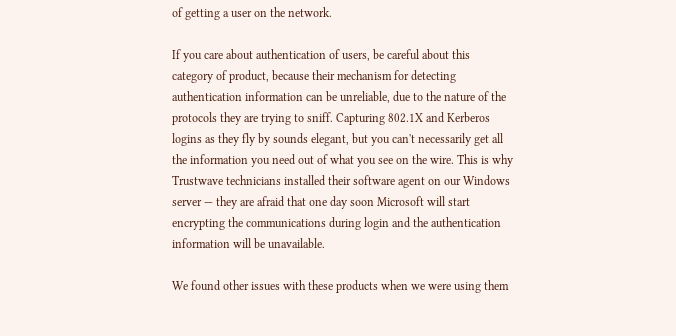of getting a user on the network.

If you care about authentication of users, be careful about this category of product, because their mechanism for detecting authentication information can be unreliable, due to the nature of the protocols they are trying to sniff. Capturing 802.1X and Kerberos logins as they fly by sounds elegant, but you can't necessarily get all the information you need out of what you see on the wire. This is why Trustwave technicians installed their software agent on our Windows server — they are afraid that one day soon Microsoft will start encrypting the communications during login and the authentication information will be unavailable.

We found other issues with these products when we were using them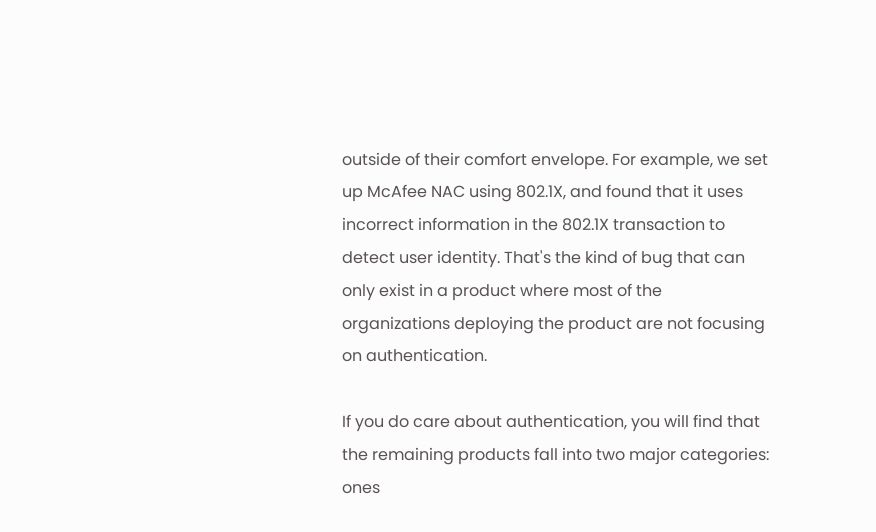outside of their comfort envelope. For example, we set up McAfee NAC using 802.1X, and found that it uses incorrect information in the 802.1X transaction to detect user identity. That's the kind of bug that can only exist in a product where most of the organizations deploying the product are not focusing on authentication.

If you do care about authentication, you will find that the remaining products fall into two major categories: ones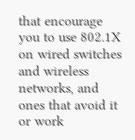that encourage you to use 802.1X on wired switches and wireless networks, and ones that avoid it or work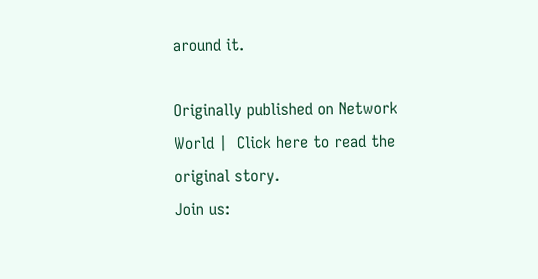around it.

Originally published on Network World |  Click here to read the original story.
Join us: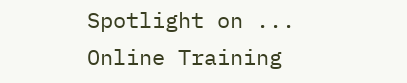Spotlight on ...
Online Training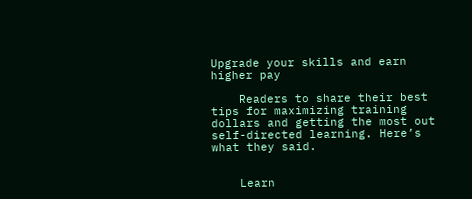Upgrade your skills and earn higher pay

    Readers to share their best tips for maximizing training dollars and getting the most out self-directed learning. Here’s what they said.


    Learn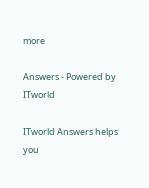more

Answers - Powered by ITworld

ITworld Answers helps you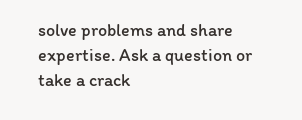solve problems and share expertise. Ask a question or take a crack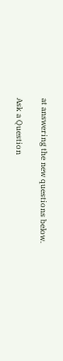at answering the new questions below.

Ask a Question